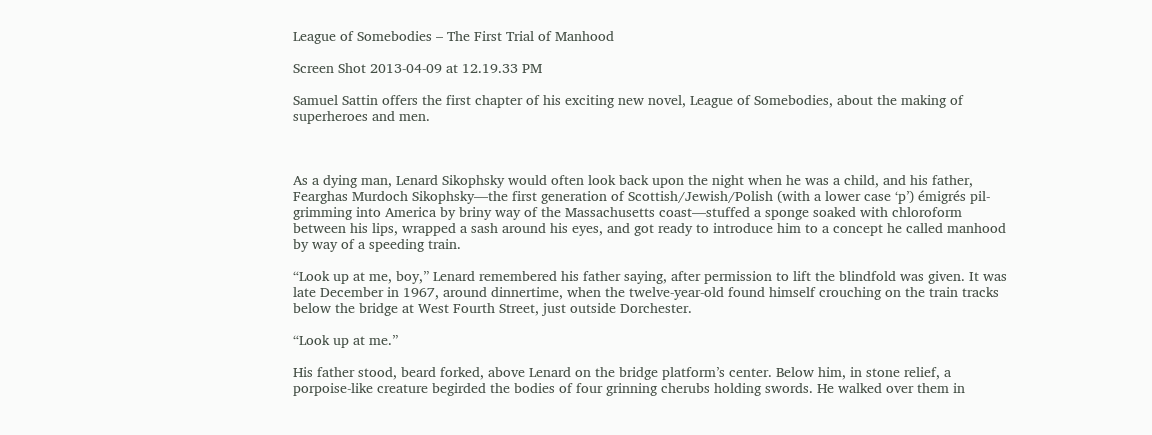League of Somebodies – The First Trial of Manhood

Screen Shot 2013-04-09 at 12.19.33 PM

Samuel Sattin offers the first chapter of his exciting new novel, League of Somebodies, about the making of superheroes and men.



As a dying man, Lenard Sikophsky would often look back upon the night when he was a child, and his father, Fearghas Murdoch Sikophsky—the first generation of Scottish/Jewish/Polish (with a lower case ‘p’) émigrés pil- grimming into America by briny way of the Massachusetts coast—stuffed a sponge soaked with chloroform between his lips, wrapped a sash around his eyes, and got ready to introduce him to a concept he called manhood by way of a speeding train.

“Look up at me, boy,” Lenard remembered his father saying, after permission to lift the blindfold was given. It was late December in 1967, around dinnertime, when the twelve-year-old found himself crouching on the train tracks below the bridge at West Fourth Street, just outside Dorchester.

“Look up at me.”

His father stood, beard forked, above Lenard on the bridge platform’s center. Below him, in stone relief, a porpoise-like creature begirded the bodies of four grinning cherubs holding swords. He walked over them in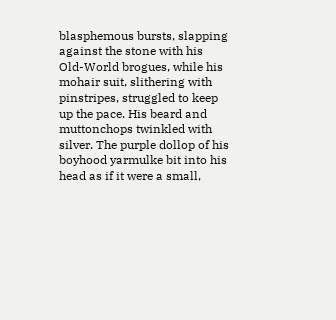blasphemous bursts, slapping against the stone with his Old-World brogues, while his mohair suit, slithering with pinstripes, struggled to keep up the pace. His beard and muttonchops twinkled with silver. The purple dollop of his boyhood yarmulke bit into his head as if it were a small,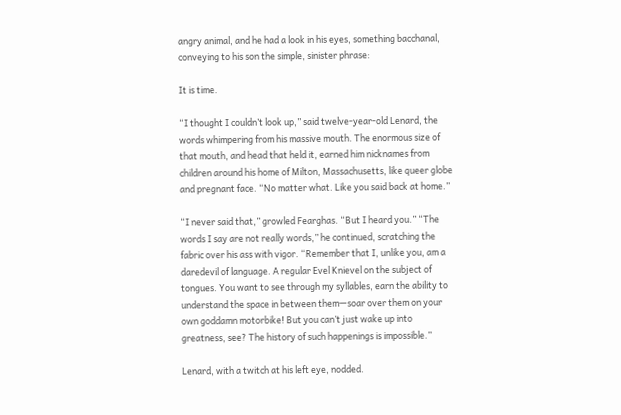angry animal, and he had a look in his eyes, something bacchanal, conveying to his son the simple, sinister phrase:

It is time.

“I thought I couldn’t look up,” said twelve-year-old Lenard, the words whimpering from his massive mouth. The enormous size of that mouth, and head that held it, earned him nicknames from children around his home of Milton, Massachusetts, like queer globe and pregnant face. “No matter what. Like you said back at home.”

“I never said that,” growled Fearghas. “But I heard you.” “The words I say are not really words,” he continued, scratching the fabric over his ass with vigor. “Remember that I, unlike you, am a daredevil of language. A regular Evel Knievel on the subject of tongues. You want to see through my syllables, earn the ability to understand the space in between them—soar over them on your own goddamn motorbike! But you can’t just wake up into greatness, see? The history of such happenings is impossible.”

Lenard, with a twitch at his left eye, nodded.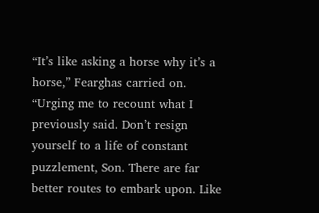“It’s like asking a horse why it’s a horse,” Fearghas carried on. “Urging me to recount what I previously said. Don’t resign yourself to a life of constant puzzlement, Son. There are far better routes to embark upon. Like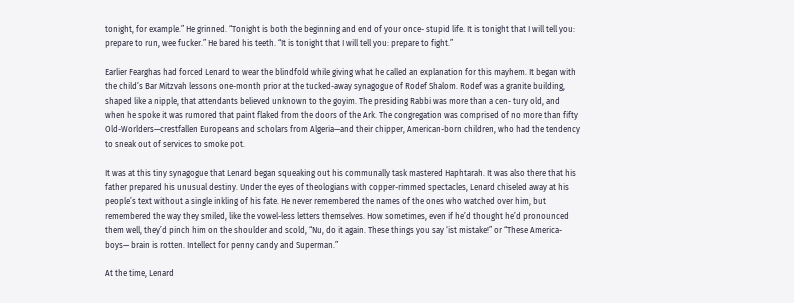tonight, for example.” He grinned. “Tonight is both the beginning and end of your once- stupid life. It is tonight that I will tell you: prepare to run, wee fucker.” He bared his teeth. “It is tonight that I will tell you: prepare to fight.”

Earlier Fearghas had forced Lenard to wear the blindfold while giving what he called an explanation for this mayhem. It began with the child’s Bar Mitzvah lessons one-month prior at the tucked-away synagogue of Rodef Shalom. Rodef was a granite building, shaped like a nipple, that attendants believed unknown to the goyim. The presiding Rabbi was more than a cen- tury old, and when he spoke it was rumored that paint flaked from the doors of the Ark. The congregation was comprised of no more than fifty Old-Worlders—crestfallen Europeans and scholars from Algeria—and their chipper, American-born children, who had the tendency to sneak out of services to smoke pot.

It was at this tiny synagogue that Lenard began squeaking out his communally task mastered Haphtarah. It was also there that his father prepared his unusual destiny. Under the eyes of theologians with copper-rimmed spectacles, Lenard chiseled away at his people’s text without a single inkling of his fate. He never remembered the names of the ones who watched over him, but remembered the way they smiled, like the vowel-less letters themselves. How sometimes, even if he’d thought he’d pronounced them well, they’d pinch him on the shoulder and scold, “Nu, do it again. These things you say ‘ist mistake!” or “These America-boys— brain is rotten. Intellect for penny candy and Superman.”

At the time, Lenard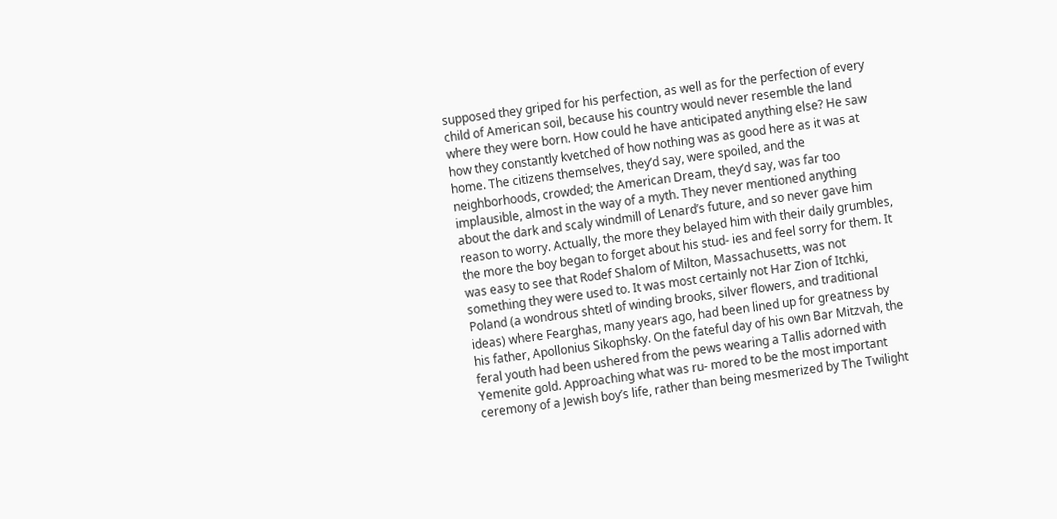supposed they griped for his perfection, as well as for the perfection of every child of American soil, because his country would never resemble the land where they were born. How could he have anticipated anything else? He saw how they constantly kvetched of how nothing was as good here as it was at home. The citizens themselves, they’d say, were spoiled, and the neighborhoods, crowded; the American Dream, they’d say, was far too implausible, almost in the way of a myth. They never mentioned anything about the dark and scaly windmill of Lenard’s future, and so never gave him reason to worry. Actually, the more they belayed him with their daily grumbles, the more the boy began to forget about his stud- ies and feel sorry for them. It was easy to see that Rodef Shalom of Milton, Massachusetts, was not something they were used to. It was most certainly not Har Zion of Itchki, Poland (a wondrous shtetl of winding brooks, silver flowers, and traditional ideas) where Fearghas, many years ago, had been lined up for greatness by his father, Apollonius Sikophsky. On the fateful day of his own Bar Mitzvah, the feral youth had been ushered from the pews wearing a Tallis adorned with Yemenite gold. Approaching what was ru- mored to be the most important ceremony of a Jewish boy’s life, rather than being mesmerized by The Twilight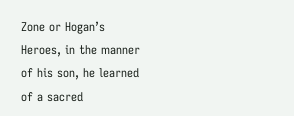Zone or Hogan’s Heroes, in the manner of his son, he learned of a sacred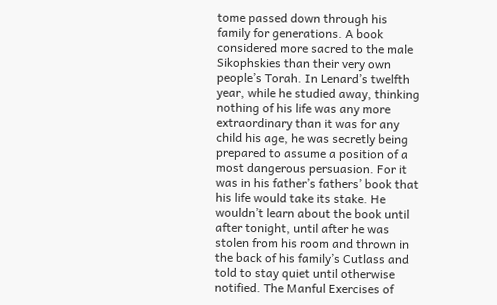tome passed down through his family for generations. A book considered more sacred to the male Sikophskies than their very own people’s Torah. In Lenard’s twelfth year, while he studied away, thinking nothing of his life was any more extraordinary than it was for any child his age, he was secretly being prepared to assume a position of a most dangerous persuasion. For it was in his father’s fathers’ book that his life would take its stake. He wouldn’t learn about the book until after tonight, until after he was stolen from his room and thrown in the back of his family’s Cutlass and told to stay quiet until otherwise notified. The Manful Exercises of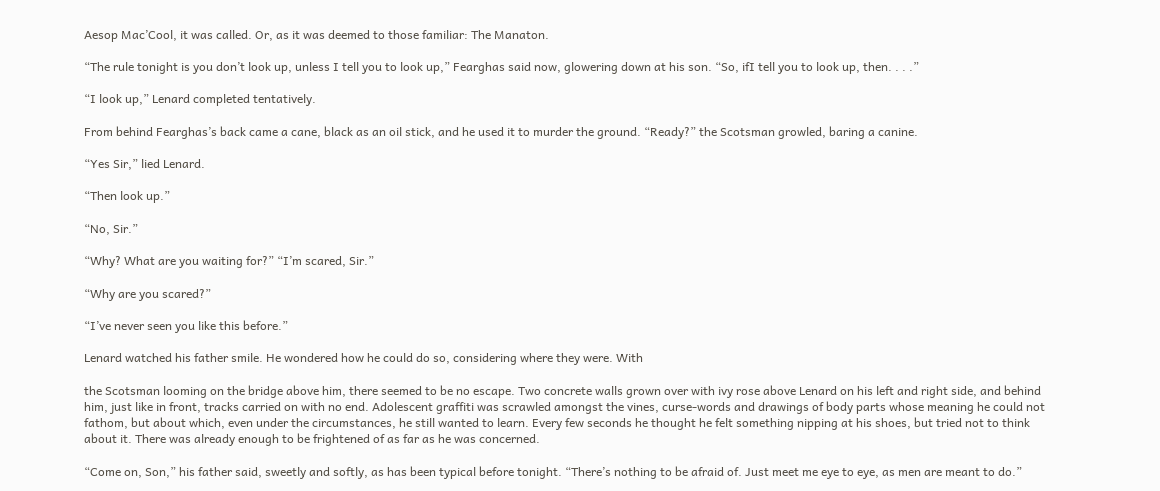Aesop Mac’Cool, it was called. Or, as it was deemed to those familiar: The Manaton.

“The rule tonight is you don’t look up, unless I tell you to look up,” Fearghas said now, glowering down at his son. “So, ifI tell you to look up, then. . . .”

“I look up,” Lenard completed tentatively.

From behind Fearghas’s back came a cane, black as an oil stick, and he used it to murder the ground. “Ready?” the Scotsman growled, baring a canine.

“Yes Sir,” lied Lenard.

“Then look up.”

“No, Sir.”

“Why? What are you waiting for?” “I’m scared, Sir.”

“Why are you scared?”

“I’ve never seen you like this before.”

Lenard watched his father smile. He wondered how he could do so, considering where they were. With

the Scotsman looming on the bridge above him, there seemed to be no escape. Two concrete walls grown over with ivy rose above Lenard on his left and right side, and behind him, just like in front, tracks carried on with no end. Adolescent graffiti was scrawled amongst the vines, curse-words and drawings of body parts whose meaning he could not fathom, but about which, even under the circumstances, he still wanted to learn. Every few seconds he thought he felt something nipping at his shoes, but tried not to think about it. There was already enough to be frightened of as far as he was concerned.

“Come on, Son,” his father said, sweetly and softly, as has been typical before tonight. “There’s nothing to be afraid of. Just meet me eye to eye, as men are meant to do.”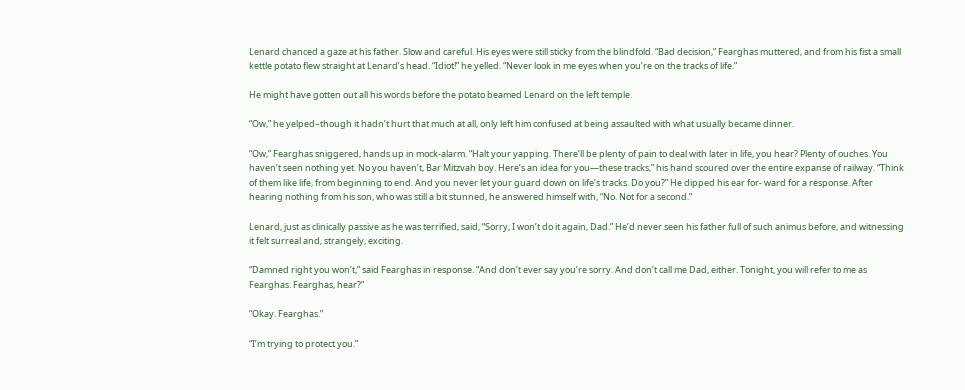Lenard chanced a gaze at his father. Slow and careful. His eyes were still sticky from the blindfold. “Bad decision,” Fearghas muttered, and from his fist a small kettle potato flew straight at Lenard’s head. “Idiot!” he yelled. “Never look in me eyes when you’re on the tracks of life.”

He might have gotten out all his words before the potato beamed Lenard on the left temple.

“Ow,” he yelped–though it hadn’t hurt that much at all, only left him confused at being assaulted with what usually became dinner.

“Ow,” Fearghas sniggered, hands up in mock-alarm. “Halt your yapping. There’ll be plenty of pain to deal with later in life, you hear? Plenty of ouches. You haven’t seen nothing yet. No you haven’t, Bar Mitzvah boy. Here’s an idea for you—these tracks,” his hand scoured over the entire expanse of railway. “Think of them like life, from beginning to end. And you never let your guard down on life’s tracks. Do you?” He dipped his ear for- ward for a response. After hearing nothing from his son, who was still a bit stunned, he answered himself with, “No. Not for a second.”

Lenard, just as clinically passive as he was terrified, said, “Sorry, I won’t do it again, Dad.” He’d never seen his father full of such animus before, and witnessing it felt surreal and, strangely, exciting.

“Damned right you won’t,” said Fearghas in response. “And don’t ever say you’re sorry. And don’t call me Dad, either. Tonight, you will refer to me as Fearghas. Fearghas, hear?”

“Okay. Fearghas.”

“I’m trying to protect you.”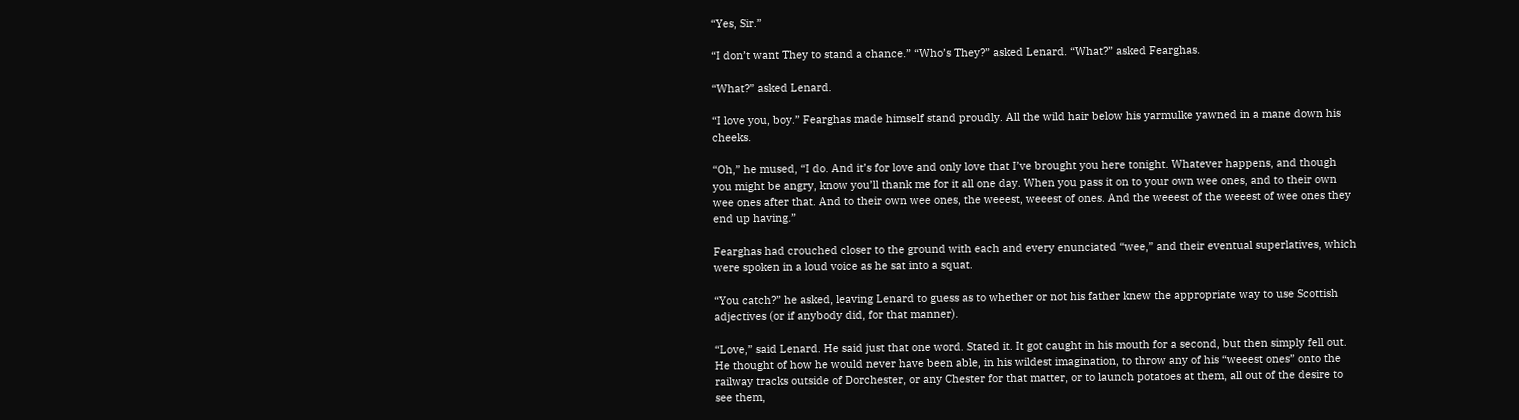“Yes, Sir.”

“I don’t want They to stand a chance.” “Who’s They?” asked Lenard. “What?” asked Fearghas.

“What?” asked Lenard.

“I love you, boy.” Fearghas made himself stand proudly. All the wild hair below his yarmulke yawned in a mane down his cheeks.

“Oh,” he mused, “I do. And it’s for love and only love that I’ve brought you here tonight. Whatever happens, and though you might be angry, know you’ll thank me for it all one day. When you pass it on to your own wee ones, and to their own wee ones after that. And to their own wee ones, the weeest, weeest of ones. And the weeest of the weeest of wee ones they end up having.”

Fearghas had crouched closer to the ground with each and every enunciated “wee,” and their eventual superlatives, which were spoken in a loud voice as he sat into a squat.

“You catch?” he asked, leaving Lenard to guess as to whether or not his father knew the appropriate way to use Scottish adjectives (or if anybody did, for that manner).

“Love,” said Lenard. He said just that one word. Stated it. It got caught in his mouth for a second, but then simply fell out. He thought of how he would never have been able, in his wildest imagination, to throw any of his “weeest ones” onto the railway tracks outside of Dorchester, or any Chester for that matter, or to launch potatoes at them, all out of the desire to see them,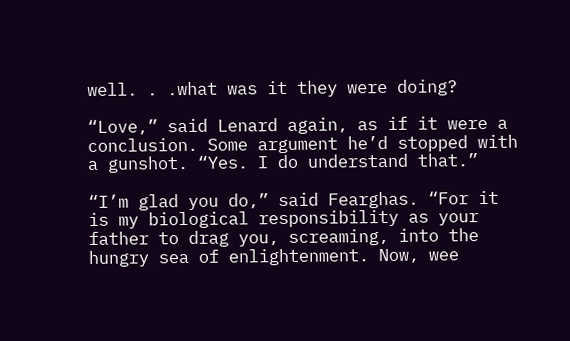well. . .what was it they were doing?

“Love,” said Lenard again, as if it were a conclusion. Some argument he’d stopped with a gunshot. “Yes. I do understand that.”

“I’m glad you do,” said Fearghas. “For it is my biological responsibility as your father to drag you, screaming, into the hungry sea of enlightenment. Now, wee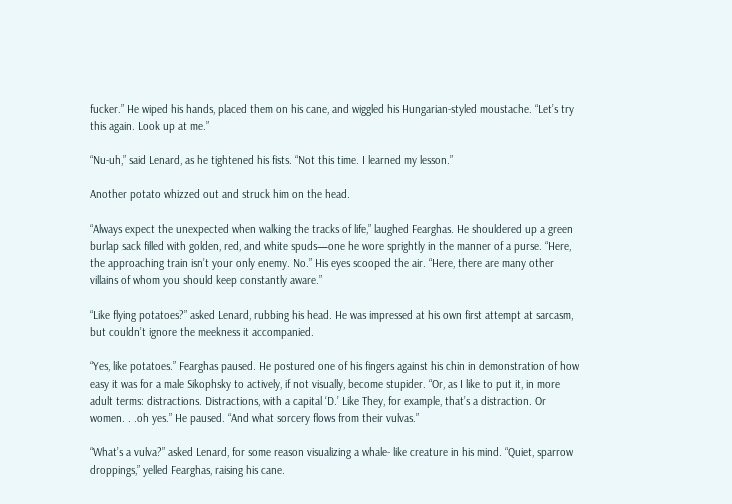fucker.” He wiped his hands, placed them on his cane, and wiggled his Hungarian-styled moustache. “Let’s try this again. Look up at me.”

“Nu-uh,” said Lenard, as he tightened his fists. “Not this time. I learned my lesson.”

Another potato whizzed out and struck him on the head.

“Always expect the unexpected when walking the tracks of life,” laughed Fearghas. He shouldered up a green burlap sack filled with golden, red, and white spuds—one he wore sprightly in the manner of a purse. “Here, the approaching train isn’t your only enemy. No.” His eyes scooped the air. “Here, there are many other villains of whom you should keep constantly aware.”

“Like flying potatoes?” asked Lenard, rubbing his head. He was impressed at his own first attempt at sarcasm, but couldn’t ignore the meekness it accompanied.

“Yes, like potatoes.” Fearghas paused. He postured one of his fingers against his chin in demonstration of how easy it was for a male Sikophsky to actively, if not visually, become stupider. “Or, as I like to put it, in more adult terms: distractions. Distractions, with a capital ‘D.’ Like They, for example, that’s a distraction. Or women. . .oh yes.” He paused. “And what sorcery flows from their vulvas.”

“What’s a vulva?” asked Lenard, for some reason visualizing a whale- like creature in his mind. “Quiet, sparrow droppings,” yelled Fearghas, raising his cane.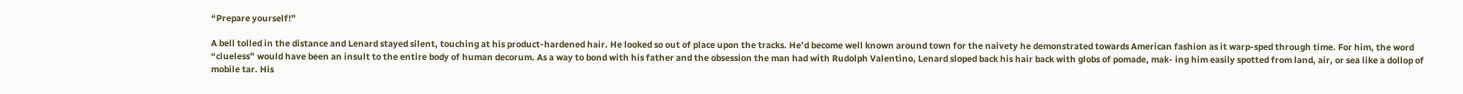“Prepare yourself!”

A bell tolled in the distance and Lenard stayed silent, touching at his product-hardened hair. He looked so out of place upon the tracks. He’d become well known around town for the naivety he demonstrated towards American fashion as it warp-sped through time. For him, the word “clueless” would have been an insult to the entire body of human decorum. As a way to bond with his father and the obsession the man had with Rudolph Valentino, Lenard sloped back his hair back with globs of pomade, mak- ing him easily spotted from land, air, or sea like a dollop of mobile tar. His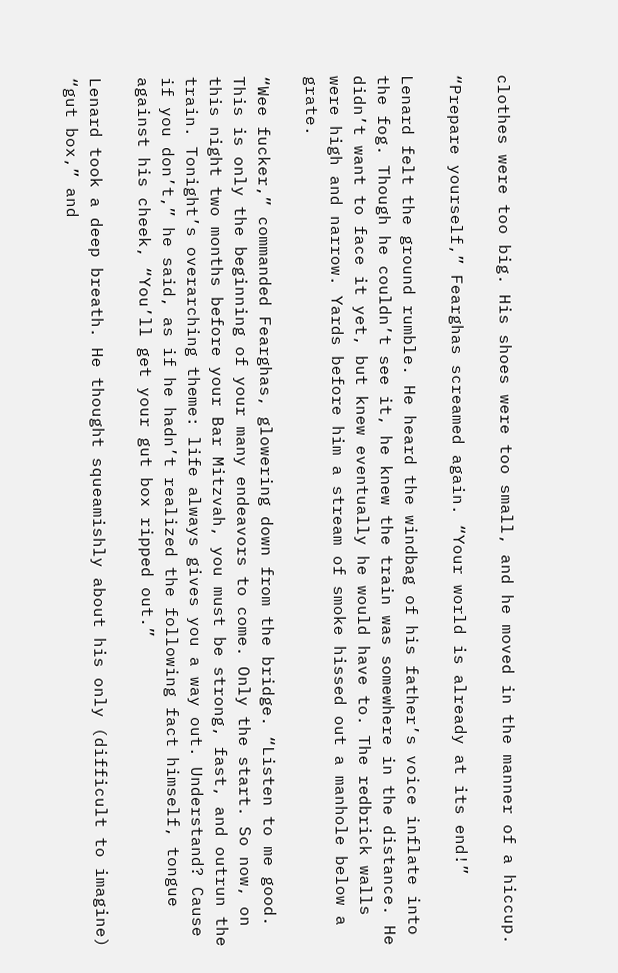clothes were too big. His shoes were too small, and he moved in the manner of a hiccup.

“Prepare yourself,” Fearghas screamed again. “Your world is already at its end!”

Lenard felt the ground rumble. He heard the windbag of his father’s voice inflate into the fog. Though he couldn’t see it, he knew the train was somewhere in the distance. He didn’t want to face it yet, but knew eventually he would have to. The redbrick walls were high and narrow. Yards before him a stream of smoke hissed out a manhole below a grate.

“Wee fucker,” commanded Fearghas, glowering down from the bridge. “Listen to me good. This is only the beginning of your many endeavors to come. Only the start. So now, on this night two months before your Bar Mitzvah, you must be strong, fast, and outrun the train. Tonight’s overarching theme: life always gives you a way out. Understand? Cause if you don’t,” he said, as if he hadn’t realized the following fact himself, tongue against his cheek, “You’ll get your gut box ripped out.”

Lenard took a deep breath. He thought squeamishly about his only (difficult to imagine) “gut box,” and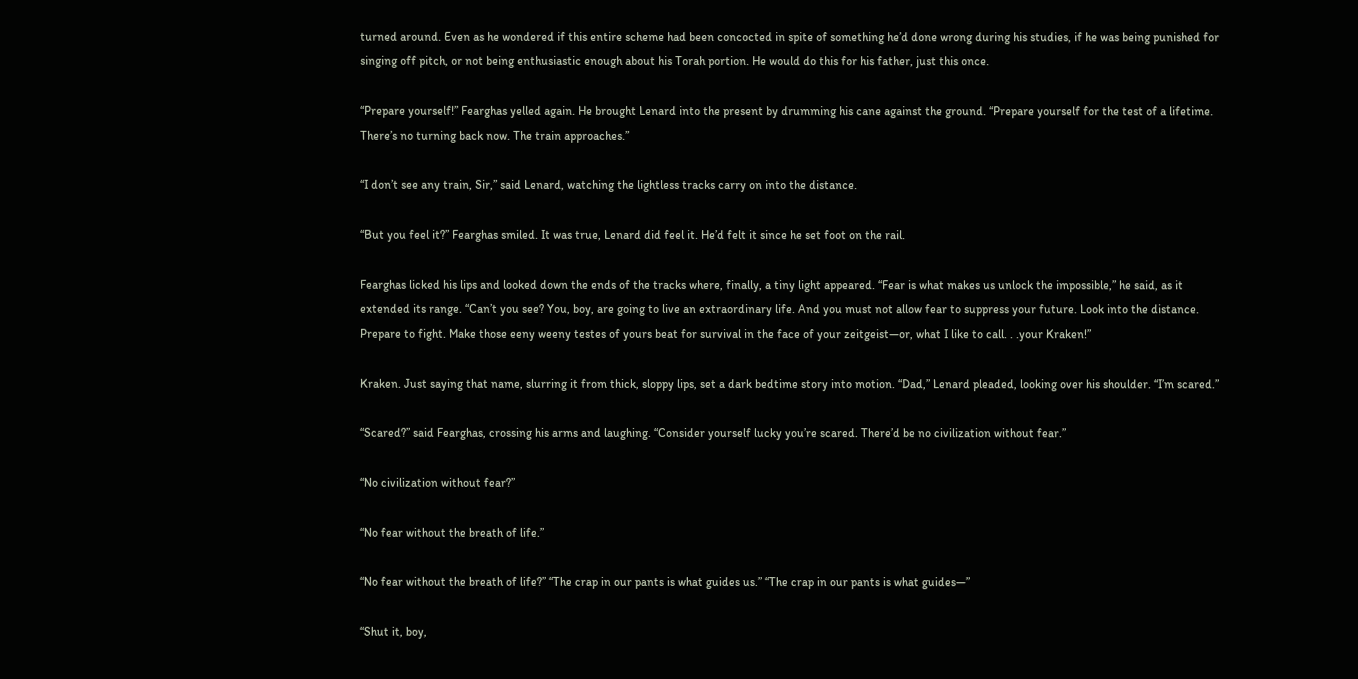turned around. Even as he wondered if this entire scheme had been concocted in spite of something he’d done wrong during his studies, if he was being punished for singing off pitch, or not being enthusiastic enough about his Torah portion. He would do this for his father, just this once.

“Prepare yourself!” Fearghas yelled again. He brought Lenard into the present by drumming his cane against the ground. “Prepare yourself for the test of a lifetime. There’s no turning back now. The train approaches.”

“I don’t see any train, Sir,” said Lenard, watching the lightless tracks carry on into the distance.

“But you feel it?” Fearghas smiled. It was true, Lenard did feel it. He’d felt it since he set foot on the rail.

Fearghas licked his lips and looked down the ends of the tracks where, finally, a tiny light appeared. “Fear is what makes us unlock the impossible,” he said, as it extended its range. “Can’t you see? You, boy, are going to live an extraordinary life. And you must not allow fear to suppress your future. Look into the distance. Prepare to fight. Make those eeny weeny testes of yours beat for survival in the face of your zeitgeist—or, what I like to call. . .your Kraken!”

Kraken. Just saying that name, slurring it from thick, sloppy lips, set a dark bedtime story into motion. “Dad,” Lenard pleaded, looking over his shoulder. “I’m scared.”

“Scared?” said Fearghas, crossing his arms and laughing. “Consider yourself lucky you’re scared. There’d be no civilization without fear.”

“No civilization without fear?”

“No fear without the breath of life.”

“No fear without the breath of life?” “The crap in our pants is what guides us.” “The crap in our pants is what guides—”

“Shut it, boy,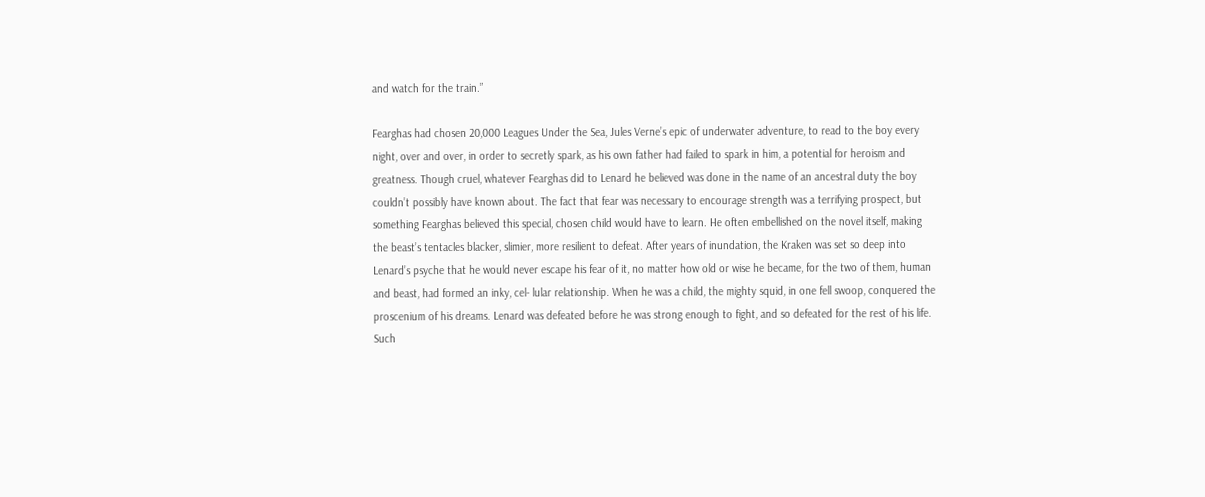and watch for the train.”

Fearghas had chosen 20,000 Leagues Under the Sea, Jules Verne’s epic of underwater adventure, to read to the boy every night, over and over, in order to secretly spark, as his own father had failed to spark in him, a potential for heroism and greatness. Though cruel, whatever Fearghas did to Lenard he believed was done in the name of an ancestral duty the boy couldn’t possibly have known about. The fact that fear was necessary to encourage strength was a terrifying prospect, but something Fearghas believed this special, chosen child would have to learn. He often embellished on the novel itself, making the beast’s tentacles blacker, slimier, more resilient to defeat. After years of inundation, the Kraken was set so deep into Lenard’s psyche that he would never escape his fear of it, no matter how old or wise he became, for the two of them, human and beast, had formed an inky, cel- lular relationship. When he was a child, the mighty squid, in one fell swoop, conquered the proscenium of his dreams. Lenard was defeated before he was strong enough to fight, and so defeated for the rest of his life. Such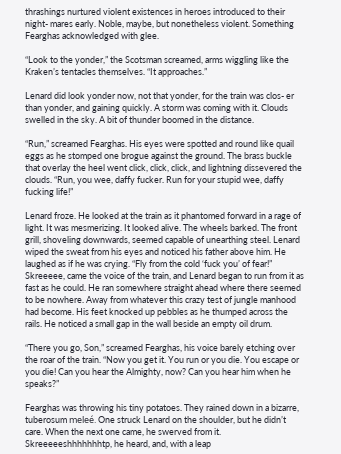thrashings nurtured violent existences in heroes introduced to their night- mares early. Noble, maybe, but nonetheless violent. Something Fearghas acknowledged with glee.

“Look to the yonder,” the Scotsman screamed, arms wiggling like the Kraken’s tentacles themselves. “It approaches.”

Lenard did look yonder now, not that yonder, for the train was clos- er than yonder, and gaining quickly. A storm was coming with it. Clouds swelled in the sky. A bit of thunder boomed in the distance.

“Run,” screamed Fearghas. His eyes were spotted and round like quail eggs as he stomped one brogue against the ground. The brass buckle that overlay the heel went click, click, click, and lightning dissevered the clouds. “Run, you wee, daffy fucker. Run for your stupid wee, daffy fucking life!”

Lenard froze. He looked at the train as it phantomed forward in a rage of light. It was mesmerizing. It looked alive. The wheels barked. The front grill, shoveling downwards, seemed capable of unearthing steel. Lenard wiped the sweat from his eyes and noticed his father above him. He laughed as if he was crying. “Fly from the cold ‘fuck you’ of fear!” Skreeeee, came the voice of the train, and Lenard began to run from it as fast as he could. He ran somewhere straight ahead where there seemed to be nowhere. Away from whatever this crazy test of jungle manhood had become. His feet knocked up pebbles as he thumped across the rails. He noticed a small gap in the wall beside an empty oil drum.

“There you go, Son,” screamed Fearghas, his voice barely etching over the roar of the train. “Now you get it. You run or you die. You escape or you die! Can you hear the Almighty, now? Can you hear him when he speaks?”

Fearghas was throwing his tiny potatoes. They rained down in a bizarre, tuberosum meleé. One struck Lenard on the shoulder, but he didn’t care. When the next one came, he swerved from it. Skreeeeeshhhhhhhtp, he heard, and, with a leap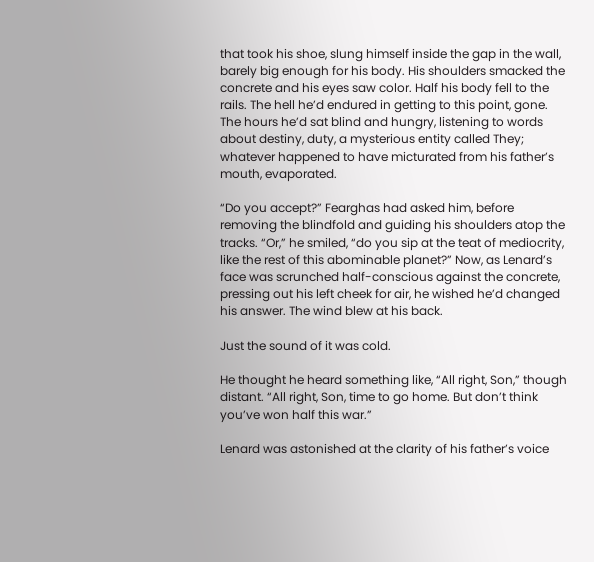that took his shoe, slung himself inside the gap in the wall, barely big enough for his body. His shoulders smacked the concrete and his eyes saw color. Half his body fell to the rails. The hell he’d endured in getting to this point, gone. The hours he’d sat blind and hungry, listening to words about destiny, duty, a mysterious entity called They; whatever happened to have micturated from his father’s mouth, evaporated.

“Do you accept?” Fearghas had asked him, before removing the blindfold and guiding his shoulders atop the tracks. “Or,” he smiled, “do you sip at the teat of mediocrity, like the rest of this abominable planet?” Now, as Lenard’s face was scrunched half-conscious against the concrete, pressing out his left cheek for air, he wished he’d changed his answer. The wind blew at his back.

Just the sound of it was cold.

He thought he heard something like, “All right, Son,” though distant. “All right, Son, time to go home. But don’t think you’ve won half this war.”

Lenard was astonished at the clarity of his father’s voice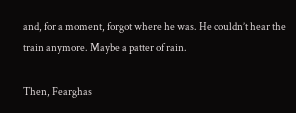and, for a moment, forgot where he was. He couldn’t hear the train anymore. Maybe a patter of rain.

Then, Fearghas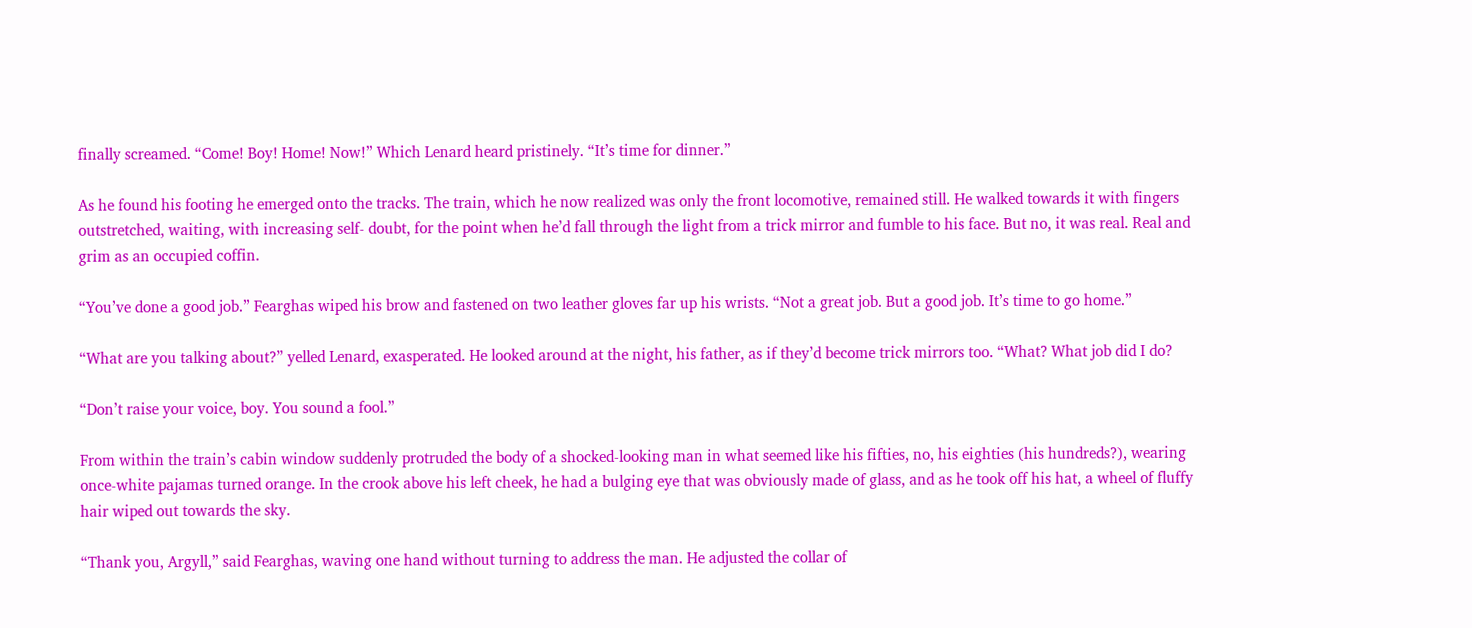finally screamed. “Come! Boy! Home! Now!” Which Lenard heard pristinely. “It’s time for dinner.”

As he found his footing he emerged onto the tracks. The train, which he now realized was only the front locomotive, remained still. He walked towards it with fingers outstretched, waiting, with increasing self- doubt, for the point when he’d fall through the light from a trick mirror and fumble to his face. But no, it was real. Real and grim as an occupied coffin.

“You’ve done a good job.” Fearghas wiped his brow and fastened on two leather gloves far up his wrists. “Not a great job. But a good job. It’s time to go home.”

“What are you talking about?” yelled Lenard, exasperated. He looked around at the night, his father, as if they’d become trick mirrors too. “What? What job did I do?

“Don’t raise your voice, boy. You sound a fool.”

From within the train’s cabin window suddenly protruded the body of a shocked-looking man in what seemed like his fifties, no, his eighties (his hundreds?), wearing once-white pajamas turned orange. In the crook above his left cheek, he had a bulging eye that was obviously made of glass, and as he took off his hat, a wheel of fluffy hair wiped out towards the sky.

“Thank you, Argyll,” said Fearghas, waving one hand without turning to address the man. He adjusted the collar of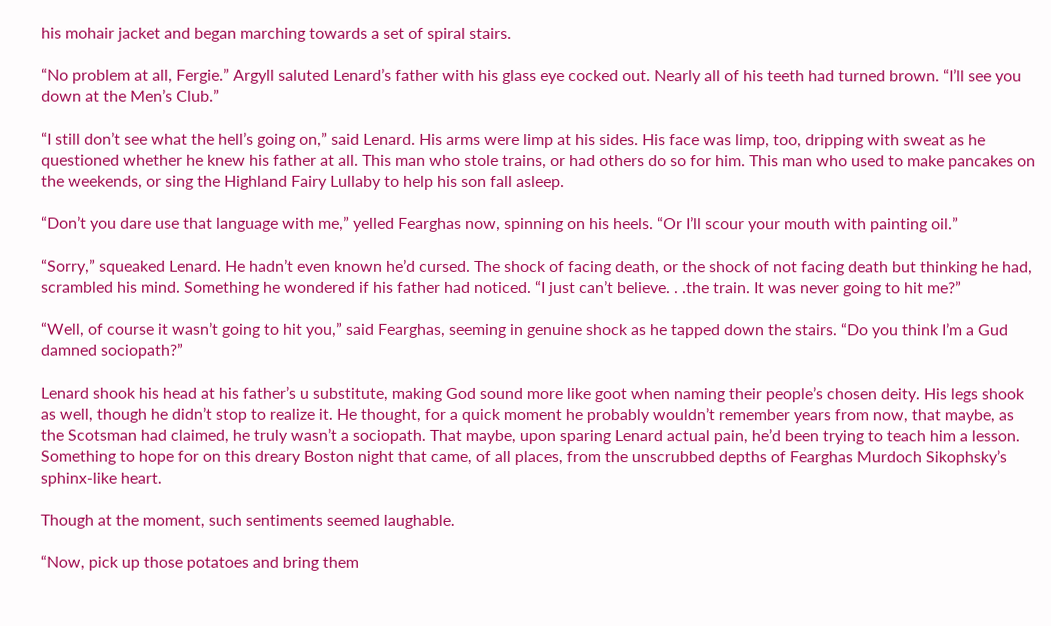his mohair jacket and began marching towards a set of spiral stairs.

“No problem at all, Fergie.” Argyll saluted Lenard’s father with his glass eye cocked out. Nearly all of his teeth had turned brown. “I’ll see you down at the Men’s Club.”

“I still don’t see what the hell’s going on,” said Lenard. His arms were limp at his sides. His face was limp, too, dripping with sweat as he questioned whether he knew his father at all. This man who stole trains, or had others do so for him. This man who used to make pancakes on the weekends, or sing the Highland Fairy Lullaby to help his son fall asleep.

“Don’t you dare use that language with me,” yelled Fearghas now, spinning on his heels. “Or I’ll scour your mouth with painting oil.”

“Sorry,” squeaked Lenard. He hadn’t even known he’d cursed. The shock of facing death, or the shock of not facing death but thinking he had, scrambled his mind. Something he wondered if his father had noticed. “I just can’t believe. . .the train. It was never going to hit me?”

“Well, of course it wasn’t going to hit you,” said Fearghas, seeming in genuine shock as he tapped down the stairs. “Do you think I’m a Gud damned sociopath?”

Lenard shook his head at his father’s u substitute, making God sound more like goot when naming their people’s chosen deity. His legs shook as well, though he didn’t stop to realize it. He thought, for a quick moment he probably wouldn’t remember years from now, that maybe, as the Scotsman had claimed, he truly wasn’t a sociopath. That maybe, upon sparing Lenard actual pain, he’d been trying to teach him a lesson. Something to hope for on this dreary Boston night that came, of all places, from the unscrubbed depths of Fearghas Murdoch Sikophsky’s sphinx-like heart.

Though at the moment, such sentiments seemed laughable.

“Now, pick up those potatoes and bring them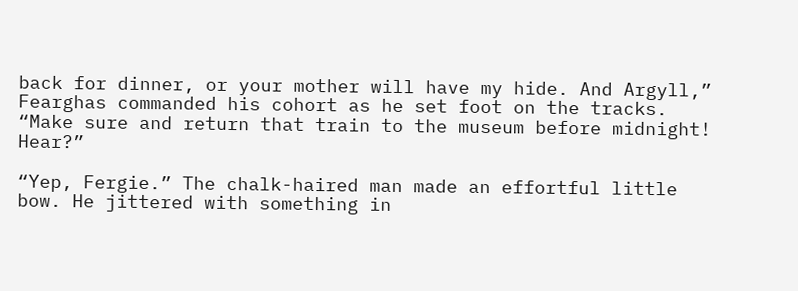back for dinner, or your mother will have my hide. And Argyll,” Fearghas commanded his cohort as he set foot on the tracks. “Make sure and return that train to the museum before midnight! Hear?”

“Yep, Fergie.” The chalk-haired man made an effortful little bow. He jittered with something in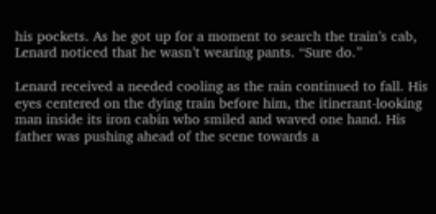his pockets. As he got up for a moment to search the train’s cab, Lenard noticed that he wasn’t wearing pants. “Sure do.”

Lenard received a needed cooling as the rain continued to fall. His eyes centered on the dying train before him, the itinerant-looking man inside its iron cabin who smiled and waved one hand. His father was pushing ahead of the scene towards a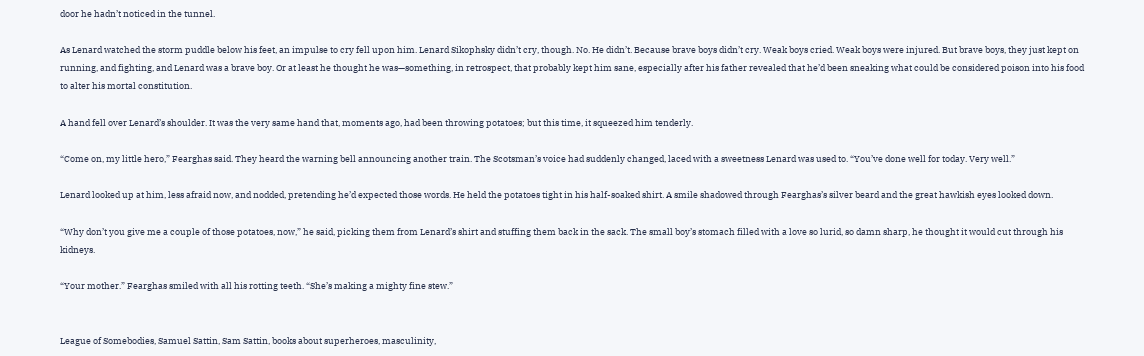door he hadn’t noticed in the tunnel.

As Lenard watched the storm puddle below his feet, an impulse to cry fell upon him. Lenard Sikophsky didn’t cry, though. No. He didn’t. Because brave boys didn’t cry. Weak boys cried. Weak boys were injured. But brave boys, they just kept on running, and fighting, and Lenard was a brave boy. Or at least he thought he was—something, in retrospect, that probably kept him sane, especially after his father revealed that he’d been sneaking what could be considered poison into his food to alter his mortal constitution.

A hand fell over Lenard’s shoulder. It was the very same hand that, moments ago, had been throwing potatoes; but this time, it squeezed him tenderly.

“Come on, my little hero,” Fearghas said. They heard the warning bell announcing another train. The Scotsman’s voice had suddenly changed, laced with a sweetness Lenard was used to. “You’ve done well for today. Very well.”

Lenard looked up at him, less afraid now, and nodded, pretending he’d expected those words. He held the potatoes tight in his half-soaked shirt. A smile shadowed through Fearghas’s silver beard and the great hawkish eyes looked down.

“Why don’t you give me a couple of those potatoes, now,” he said, picking them from Lenard’s shirt and stuffing them back in the sack. The small boy’s stomach filled with a love so lurid, so damn sharp, he thought it would cut through his kidneys.

“Your mother.” Fearghas smiled with all his rotting teeth. “She’s making a mighty fine stew.”


League of Somebodies, Samuel Sattin, Sam Sattin, books about superheroes, masculinity,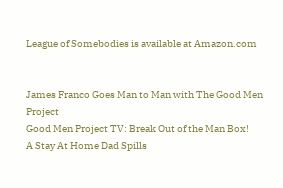League of Somebodies is available at Amazon.com


James Franco Goes Man to Man with The Good Men Project
Good Men Project TV: Break Out of the Man Box!
A Stay At Home Dad Spills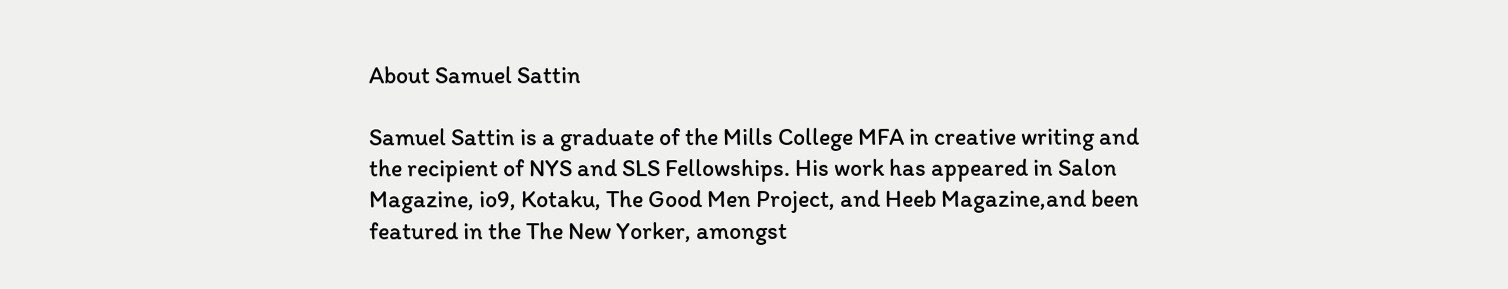About Samuel Sattin

Samuel Sattin is a graduate of the Mills College MFA in creative writing and the recipient of NYS and SLS Fellowships. His work has appeared in Salon Magazine, io9, Kotaku, The Good Men Project, and Heeb Magazine,and been featured in the The New Yorker, amongst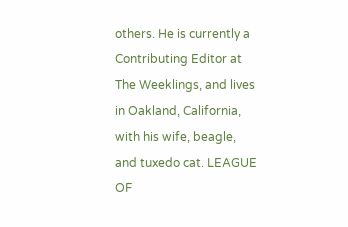others. He is currently a Contributing Editor at The Weeklings, and lives in Oakland, California, with his wife, beagle, and tuxedo cat. LEAGUE OF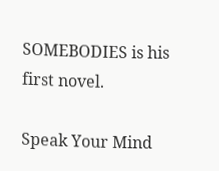SOMEBODIES is his first novel.

Speak Your Mind